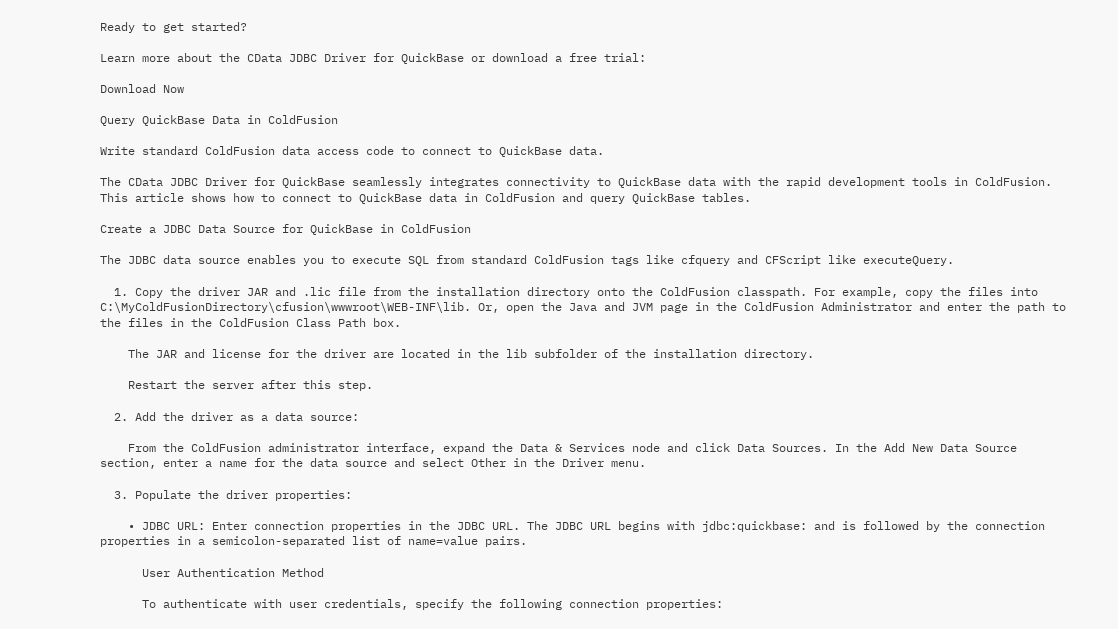Ready to get started?

Learn more about the CData JDBC Driver for QuickBase or download a free trial:

Download Now

Query QuickBase Data in ColdFusion

Write standard ColdFusion data access code to connect to QuickBase data.

The CData JDBC Driver for QuickBase seamlessly integrates connectivity to QuickBase data with the rapid development tools in ColdFusion. This article shows how to connect to QuickBase data in ColdFusion and query QuickBase tables.

Create a JDBC Data Source for QuickBase in ColdFusion

The JDBC data source enables you to execute SQL from standard ColdFusion tags like cfquery and CFScript like executeQuery.

  1. Copy the driver JAR and .lic file from the installation directory onto the ColdFusion classpath. For example, copy the files into C:\MyColdFusionDirectory\cfusion\wwwroot\WEB-INF\lib. Or, open the Java and JVM page in the ColdFusion Administrator and enter the path to the files in the ColdFusion Class Path box.

    The JAR and license for the driver are located in the lib subfolder of the installation directory.

    Restart the server after this step.

  2. Add the driver as a data source:

    From the ColdFusion administrator interface, expand the Data & Services node and click Data Sources. In the Add New Data Source section, enter a name for the data source and select Other in the Driver menu.

  3. Populate the driver properties:

    • JDBC URL: Enter connection properties in the JDBC URL. The JDBC URL begins with jdbc:quickbase: and is followed by the connection properties in a semicolon-separated list of name=value pairs.

      User Authentication Method

      To authenticate with user credentials, specify the following connection properties: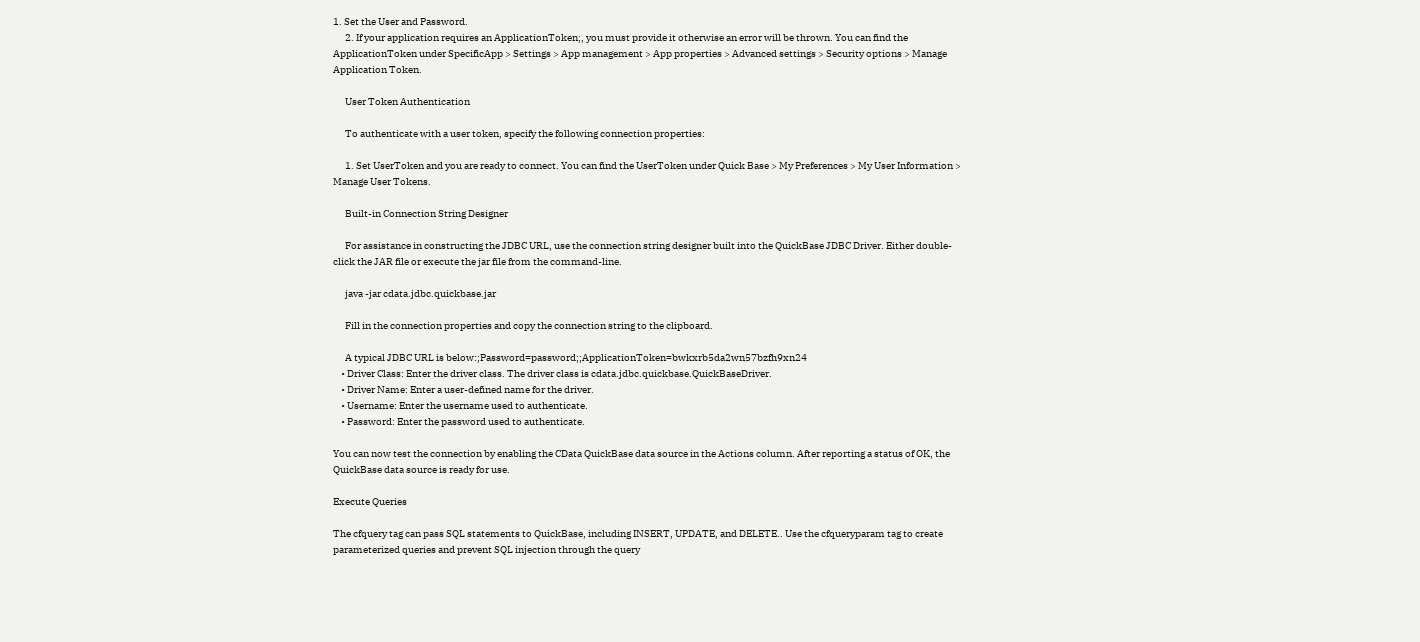1. Set the User and Password.
      2. If your application requires an ApplicationToken;, you must provide it otherwise an error will be thrown. You can find the ApplicationToken under SpecificApp > Settings > App management > App properties > Advanced settings > Security options > Manage Application Token.

      User Token Authentication

      To authenticate with a user token, specify the following connection properties:

      1. Set UserToken and you are ready to connect. You can find the UserToken under Quick Base > My Preferences > My User Information > Manage User Tokens.

      Built-in Connection String Designer

      For assistance in constructing the JDBC URL, use the connection string designer built into the QuickBase JDBC Driver. Either double-click the JAR file or execute the jar file from the command-line.

      java -jar cdata.jdbc.quickbase.jar

      Fill in the connection properties and copy the connection string to the clipboard.

      A typical JDBC URL is below:;Password=password;;ApplicationToken=bwkxrb5da2wn57bzfh9xn24
    • Driver Class: Enter the driver class. The driver class is cdata.jdbc.quickbase.QuickBaseDriver.
    • Driver Name: Enter a user-defined name for the driver.
    • Username: Enter the username used to authenticate.
    • Password: Enter the password used to authenticate.

You can now test the connection by enabling the CData QuickBase data source in the Actions column. After reporting a status of OK, the QuickBase data source is ready for use.

Execute Queries

The cfquery tag can pass SQL statements to QuickBase, including INSERT, UPDATE, and DELETE.. Use the cfqueryparam tag to create parameterized queries and prevent SQL injection through the query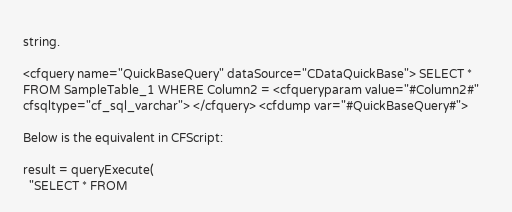string.

<cfquery name="QuickBaseQuery" dataSource="CDataQuickBase"> SELECT * FROM SampleTable_1 WHERE Column2 = <cfqueryparam value="#Column2#" cfsqltype="cf_sql_varchar"> </cfquery> <cfdump var="#QuickBaseQuery#">

Below is the equivalent in CFScript:

result = queryExecute(
  "SELECT * FROM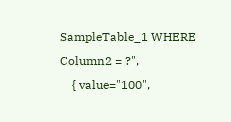SampleTable_1 WHERE Column2 = ?",
    { value="100",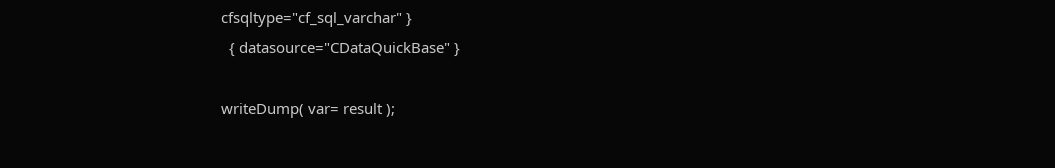cfsqltype="cf_sql_varchar" }
  { datasource="CDataQuickBase" }

writeDump( var= result );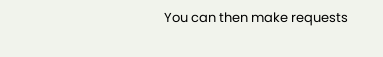You can then make requests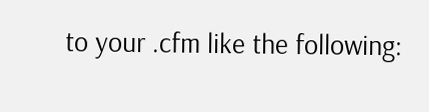to your .cfm like the following: